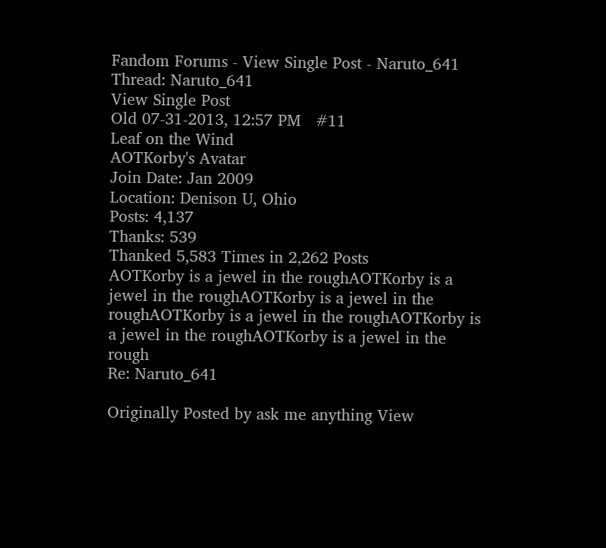Fandom Forums - View Single Post - Naruto_641
Thread: Naruto_641
View Single Post
Old 07-31-2013, 12:57 PM   #11
Leaf on the Wind
AOTKorby's Avatar
Join Date: Jan 2009
Location: Denison U, Ohio
Posts: 4,137
Thanks: 539
Thanked 5,583 Times in 2,262 Posts
AOTKorby is a jewel in the roughAOTKorby is a jewel in the roughAOTKorby is a jewel in the roughAOTKorby is a jewel in the roughAOTKorby is a jewel in the roughAOTKorby is a jewel in the rough
Re: Naruto_641

Originally Posted by ask me anything View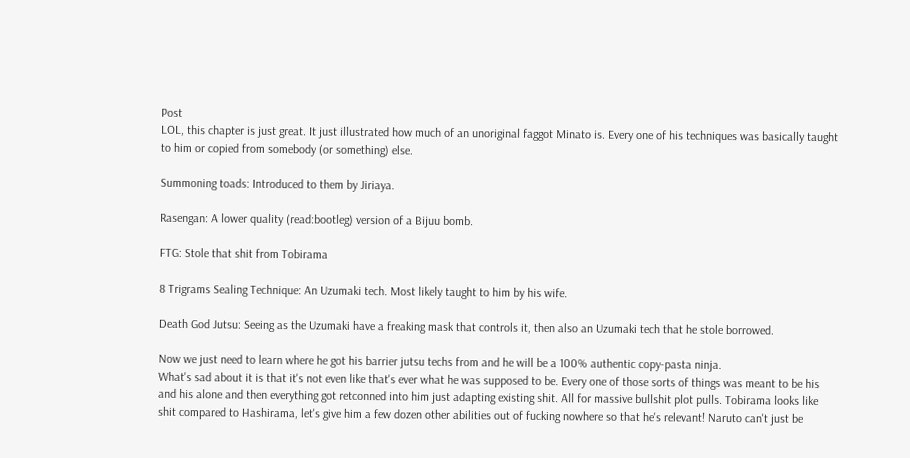Post
LOL, this chapter is just great. It just illustrated how much of an unoriginal faggot Minato is. Every one of his techniques was basically taught to him or copied from somebody (or something) else.

Summoning toads: Introduced to them by Jiriaya.

Rasengan: A lower quality (read:bootleg) version of a Bijuu bomb.

FTG: Stole that shit from Tobirama

8 Trigrams Sealing Technique: An Uzumaki tech. Most likely taught to him by his wife.

Death God Jutsu: Seeing as the Uzumaki have a freaking mask that controls it, then also an Uzumaki tech that he stole borrowed.

Now we just need to learn where he got his barrier jutsu techs from and he will be a 100% authentic copy-pasta ninja.
What's sad about it is that it's not even like that's ever what he was supposed to be. Every one of those sorts of things was meant to be his and his alone and then everything got retconned into him just adapting existing shit. All for massive bullshit plot pulls. Tobirama looks like shit compared to Hashirama, let's give him a few dozen other abilities out of fucking nowhere so that he's relevant! Naruto can't just be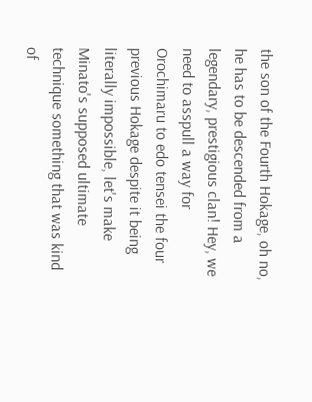the son of the Fourth Hokage, oh no, he has to be descended from a legendary, prestigious clan! Hey, we need to asspull a way for Orochimaru to edo tensei the four previous Hokage despite it being literally impossible, let's make Minato's supposed ultimate technique something that was kind of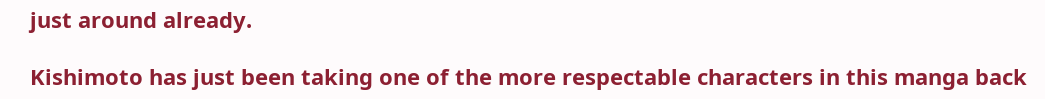just around already.

Kishimoto has just been taking one of the more respectable characters in this manga back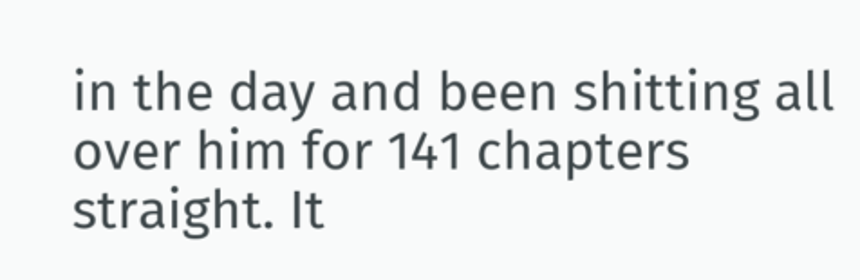in the day and been shitting all over him for 141 chapters straight. It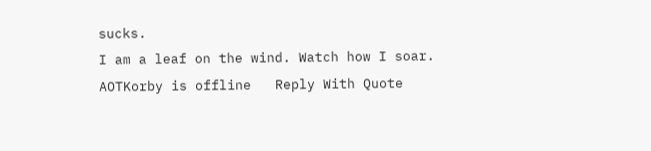sucks.
I am a leaf on the wind. Watch how I soar.
AOTKorby is offline   Reply With Quote